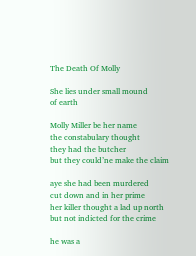The Death Of Molly

She lies under small mound
of earth

Molly Miller be her name
the constabulary thought
they had the butcher
but they could’ne make the claim

aye she had been murdered
cut down and in her prime
her killer thought a lad up north
but not indicted for the crime

he was a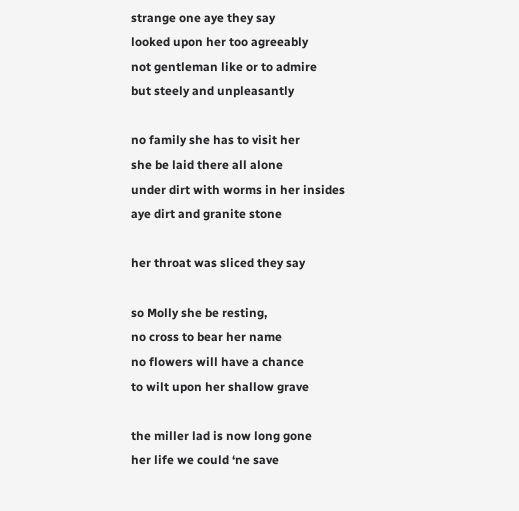strange one aye they say
looked upon her too agreeably
not gentleman like or to admire
but steely and unpleasantly

no family she has to visit her
she be laid there all alone
under dirt with worms in her insides
aye dirt and granite stone

her throat was sliced they say

so Molly she be resting,
no cross to bear her name
no flowers will have a chance
to wilt upon her shallow grave

the miller lad is now long gone
her life we could ‘ne save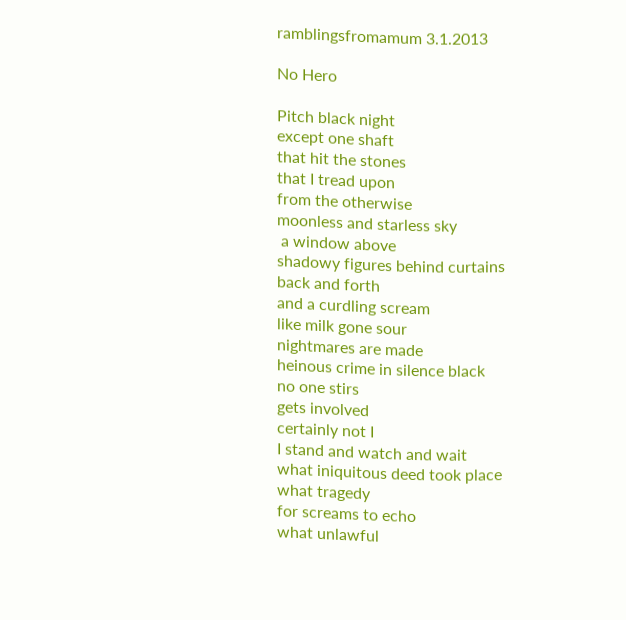ramblingsfromamum 3.1.2013

No Hero

Pitch black night
except one shaft
that hit the stones
that I tread upon
from the otherwise
moonless and starless sky
 a window above
shadowy figures behind curtains
back and forth
and a curdling scream
like milk gone sour
nightmares are made
heinous crime in silence black
no one stirs
gets involved
certainly not I
I stand and watch and wait
what iniquitous deed took place
what tragedy
for screams to echo
what unlawful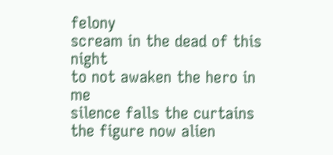felony
scream in the dead of this night
to not awaken the hero in me
silence falls the curtains
the figure now alien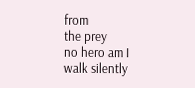from
the prey
no hero am I
walk silently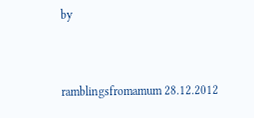by


ramblingsfromamum 28.12.2012